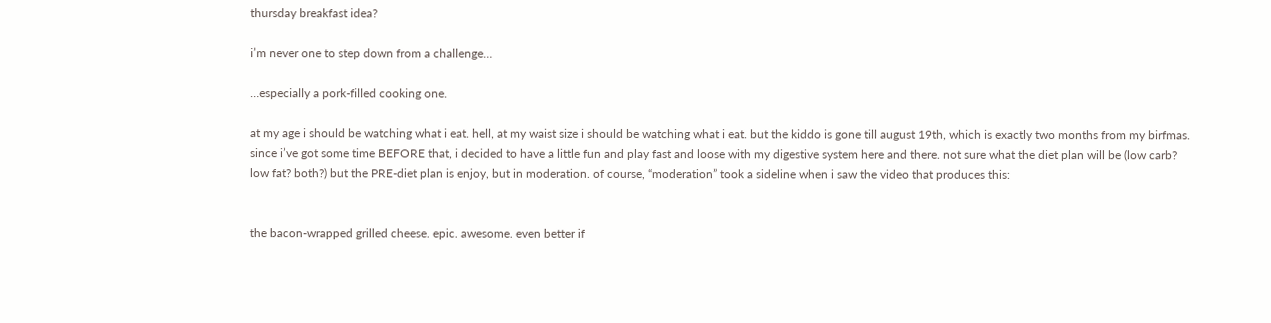thursday breakfast idea?

i’m never one to step down from a challenge…

…especially a pork-filled cooking one.

at my age i should be watching what i eat. hell, at my waist size i should be watching what i eat. but the kiddo is gone till august 19th, which is exactly two months from my birfmas. since i’ve got some time BEFORE that, i decided to have a little fun and play fast and loose with my digestive system here and there. not sure what the diet plan will be (low carb? low fat? both?) but the PRE-diet plan is enjoy, but in moderation. of course, “moderation” took a sideline when i saw the video that produces this:


the bacon-wrapped grilled cheese. epic. awesome. even better if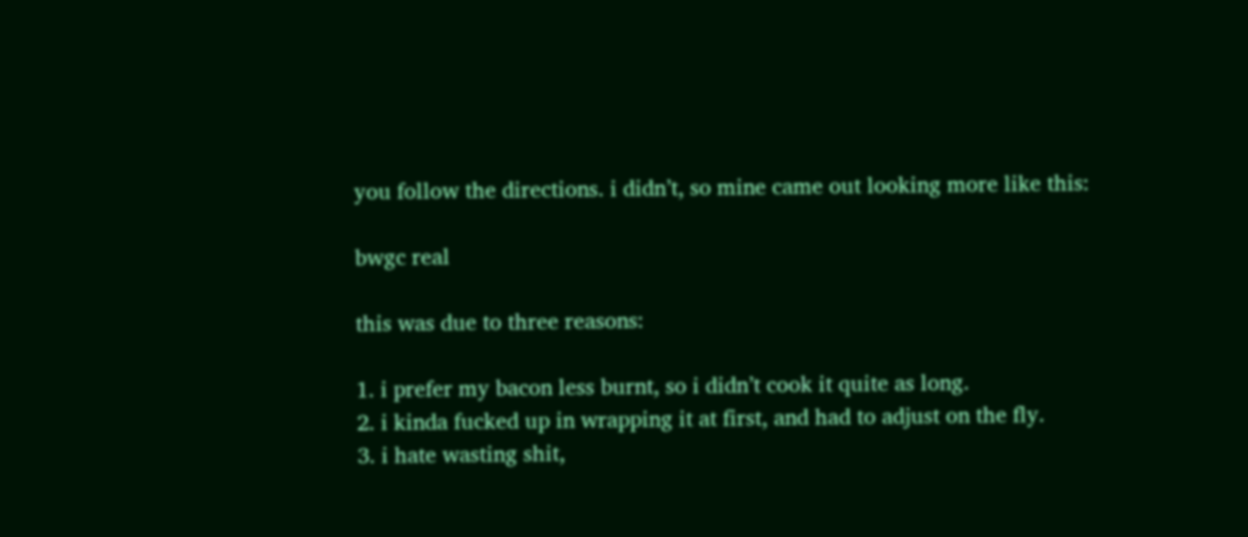you follow the directions. i didn’t, so mine came out looking more like this:

bwgc real

this was due to three reasons:

1. i prefer my bacon less burnt, so i didn’t cook it quite as long.
2. i kinda fucked up in wrapping it at first, and had to adjust on the fly.
3. i hate wasting shit,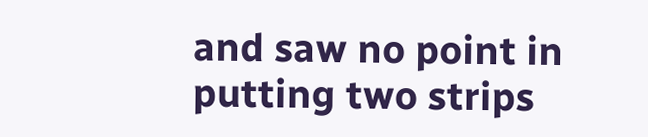and saw no point in putting two strips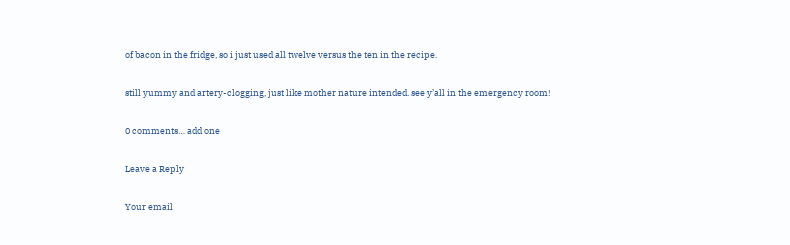of bacon in the fridge, so i just used all twelve versus the ten in the recipe.

still yummy and artery-clogging, just like mother nature intended. see y’all in the emergency room!

0 comments… add one

Leave a Reply

Your email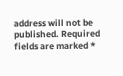address will not be published. Required fields are marked *